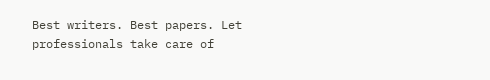Best writers. Best papers. Let professionals take care of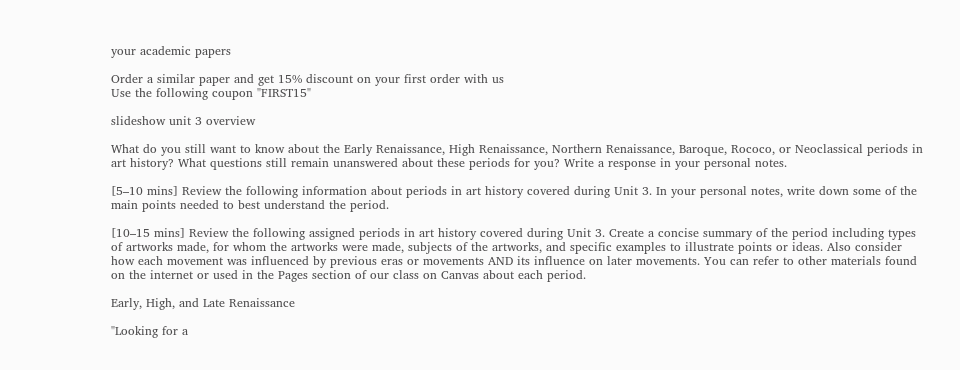your academic papers

Order a similar paper and get 15% discount on your first order with us
Use the following coupon "FIRST15"

slideshow unit 3 overview

What do you still want to know about the Early Renaissance, High Renaissance, Northern Renaissance, Baroque, Rococo, or Neoclassical periods in art history? What questions still remain unanswered about these periods for you? Write a response in your personal notes.

[5–10 mins] Review the following information about periods in art history covered during Unit 3. In your personal notes, write down some of the main points needed to best understand the period.

[10–15 mins] Review the following assigned periods in art history covered during Unit 3. Create a concise summary of the period including types of artworks made, for whom the artworks were made, subjects of the artworks, and specific examples to illustrate points or ideas. Also consider how each movement was influenced by previous eras or movements AND its influence on later movements. You can refer to other materials found on the internet or used in the Pages section of our class on Canvas about each period.

Early, High, and Late Renaissance

"Looking for a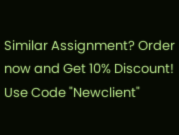Similar Assignment? Order now and Get 10% Discount! Use Code "Newclient"